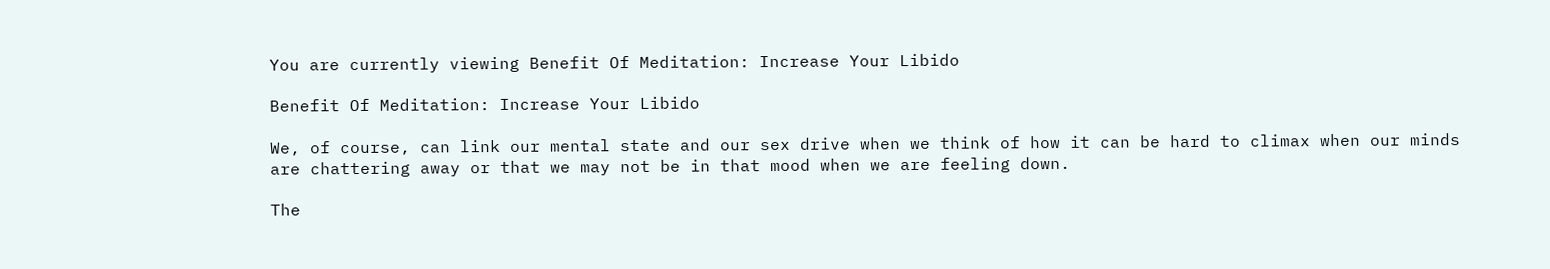You are currently viewing Benefit Of Meditation: Increase Your Libido

Benefit Of Meditation: Increase Your Libido

We, of course, can link our mental state and our sex drive when we think of how it can be hard to climax when our minds are chattering away or that we may not be in that mood when we are feeling down.

The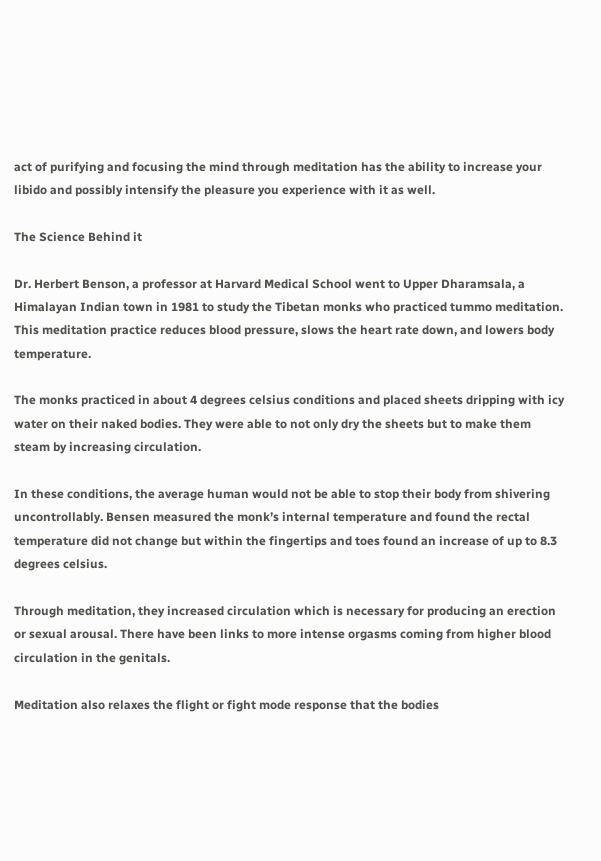act of purifying and focusing the mind through meditation has the ability to increase your libido and possibly intensify the pleasure you experience with it as well.

The Science Behind it

Dr. Herbert Benson, a professor at Harvard Medical School went to Upper Dharamsala, a Himalayan Indian town in 1981 to study the Tibetan monks who practiced tummo meditation. This meditation practice reduces blood pressure, slows the heart rate down, and lowers body temperature.

The monks practiced in about 4 degrees celsius conditions and placed sheets dripping with icy water on their naked bodies. They were able to not only dry the sheets but to make them steam by increasing circulation.

In these conditions, the average human would not be able to stop their body from shivering uncontrollably. Bensen measured the monk’s internal temperature and found the rectal temperature did not change but within the fingertips and toes found an increase of up to 8.3 degrees celsius.

Through meditation, they increased circulation which is necessary for producing an erection or sexual arousal. There have been links to more intense orgasms coming from higher blood circulation in the genitals.

Meditation also relaxes the flight or fight mode response that the bodies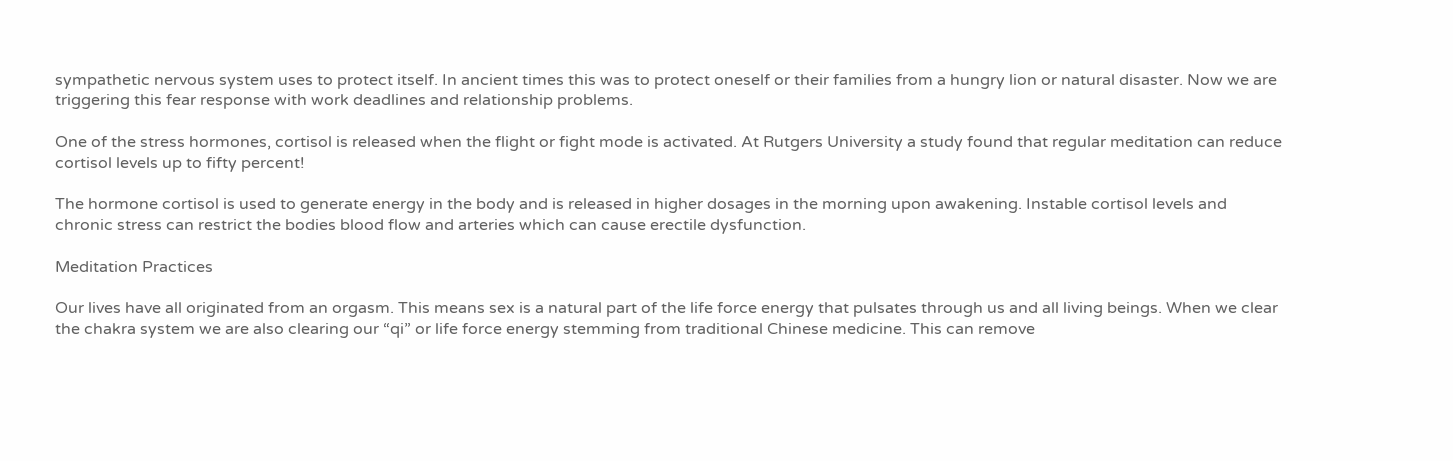sympathetic nervous system uses to protect itself. In ancient times this was to protect oneself or their families from a hungry lion or natural disaster. Now we are triggering this fear response with work deadlines and relationship problems.

One of the stress hormones, cortisol is released when the flight or fight mode is activated. At Rutgers University a study found that regular meditation can reduce cortisol levels up to fifty percent!

The hormone cortisol is used to generate energy in the body and is released in higher dosages in the morning upon awakening. Instable cortisol levels and chronic stress can restrict the bodies blood flow and arteries which can cause erectile dysfunction.

Meditation Practices

Our lives have all originated from an orgasm. This means sex is a natural part of the life force energy that pulsates through us and all living beings. When we clear the chakra system we are also clearing our “qi” or life force energy stemming from traditional Chinese medicine. This can remove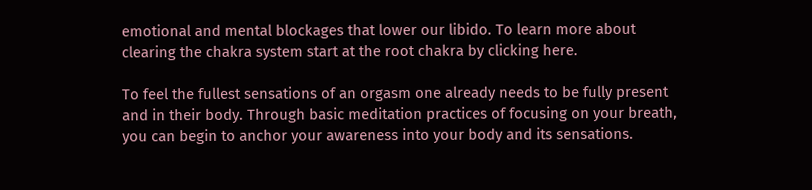emotional and mental blockages that lower our libido. To learn more about clearing the chakra system start at the root chakra by clicking here.

To feel the fullest sensations of an orgasm one already needs to be fully present and in their body. Through basic meditation practices of focusing on your breath, you can begin to anchor your awareness into your body and its sensations.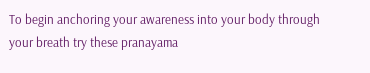To begin anchoring your awareness into your body through your breath try these pranayama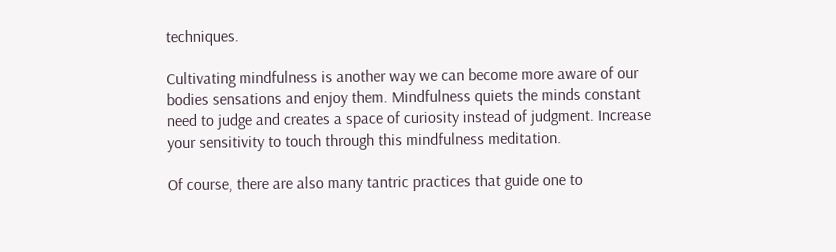techniques.

Cultivating mindfulness is another way we can become more aware of our bodies sensations and enjoy them. Mindfulness quiets the minds constant need to judge and creates a space of curiosity instead of judgment. Increase your sensitivity to touch through this mindfulness meditation.

Of course, there are also many tantric practices that guide one to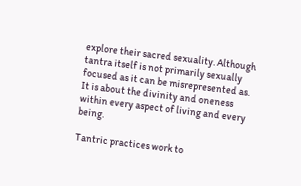explore their sacred sexuality. Although tantra itself is not primarily sexually focused as it can be misrepresented as. It is about the divinity and oneness within every aspect of living and every being.

Tantric practices work to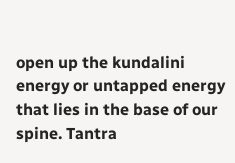open up the kundalini energy or untapped energy that lies in the base of our spine. Tantra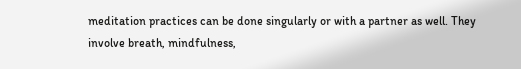meditation practices can be done singularly or with a partner as well. They involve breath, mindfulness,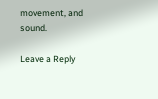movement, and sound.

Leave a Reply